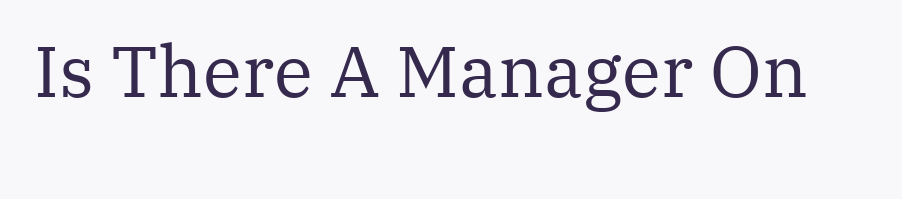Is There A Manager On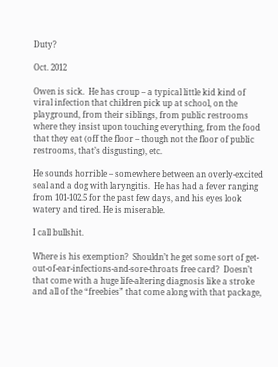Duty?

Oct. 2012

Owen is sick.  He has croup – a typical little kid kind of viral infection that children pick up at school, on the playground, from their siblings, from public restrooms where they insist upon touching everything, from the food that they eat (off the floor – though not the floor of public restrooms, that’s disgusting), etc.

He sounds horrible – somewhere between an overly-excited seal and a dog with laryngitis.  He has had a fever ranging from 101-102.5 for the past few days, and his eyes look watery and tired. He is miserable.

I call bullshit.

Where is his exemption?  Shouldn’t he get some sort of get-out-of-ear-infections-and-sore-throats free card?  Doesn’t that come with a huge life-altering diagnosis like a stroke and all of the “freebies” that come along with that package,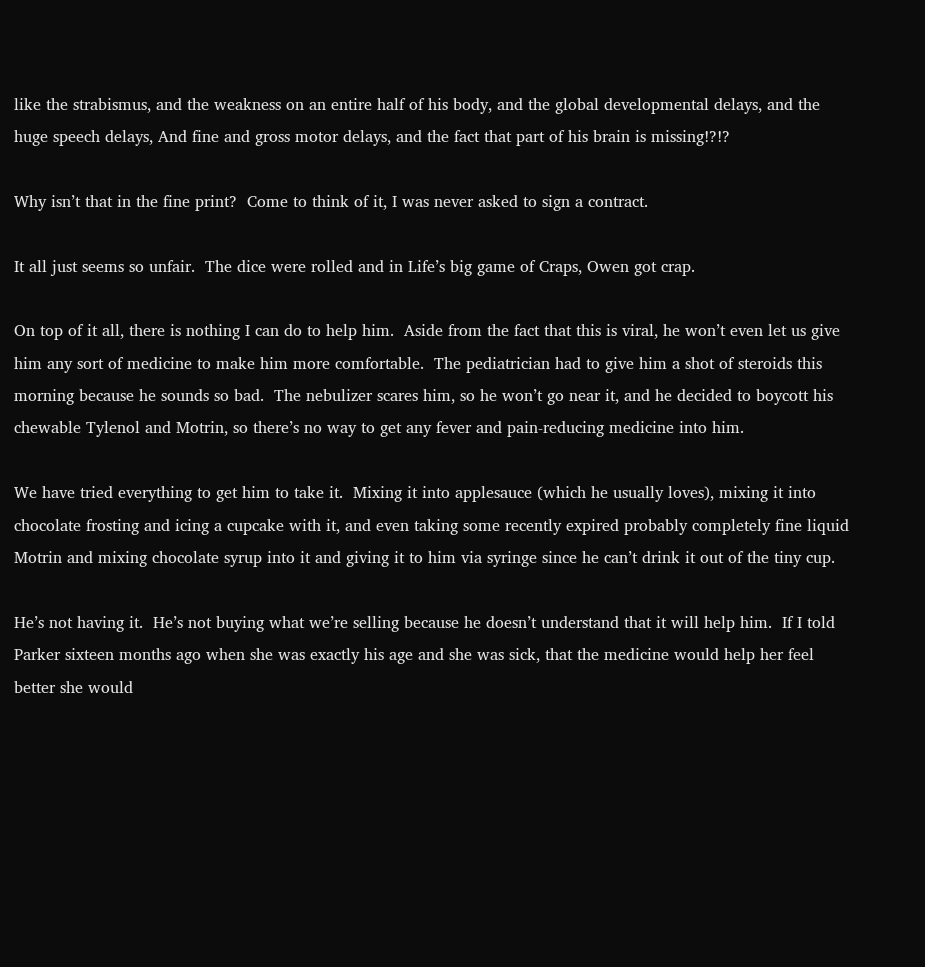like the strabismus, and the weakness on an entire half of his body, and the global developmental delays, and the huge speech delays, And fine and gross motor delays, and the fact that part of his brain is missing!?!?

Why isn’t that in the fine print?  Come to think of it, I was never asked to sign a contract.

It all just seems so unfair.  The dice were rolled and in Life’s big game of Craps, Owen got crap.

On top of it all, there is nothing I can do to help him.  Aside from the fact that this is viral, he won’t even let us give him any sort of medicine to make him more comfortable.  The pediatrician had to give him a shot of steroids this morning because he sounds so bad.  The nebulizer scares him, so he won’t go near it, and he decided to boycott his chewable Tylenol and Motrin, so there’s no way to get any fever and pain-reducing medicine into him.

We have tried everything to get him to take it.  Mixing it into applesauce (which he usually loves), mixing it into chocolate frosting and icing a cupcake with it, and even taking some recently expired probably completely fine liquid Motrin and mixing chocolate syrup into it and giving it to him via syringe since he can’t drink it out of the tiny cup.

He’s not having it.  He’s not buying what we’re selling because he doesn’t understand that it will help him.  If I told Parker sixteen months ago when she was exactly his age and she was sick, that the medicine would help her feel better she would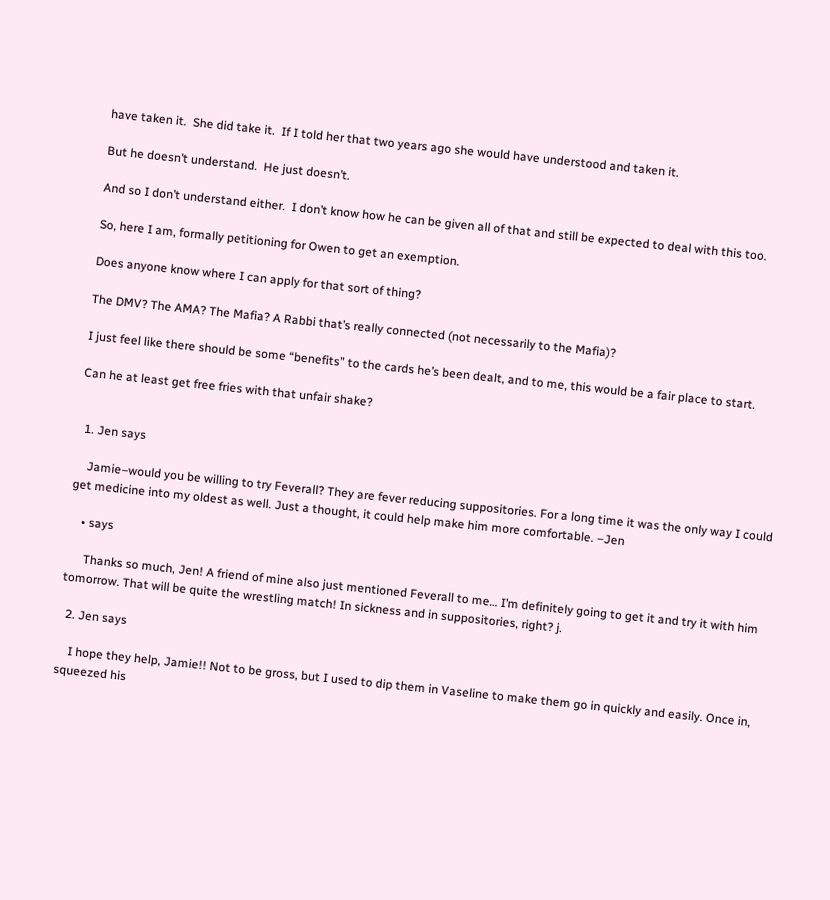have taken it.  She did take it.  If I told her that two years ago she would have understood and taken it.

But he doesn’t understand.  He just doesn’t.

And so I don’t understand either.  I don’t know how he can be given all of that and still be expected to deal with this too.

So, here I am, formally petitioning for Owen to get an exemption.

Does anyone know where I can apply for that sort of thing?

The DMV? The AMA? The Mafia? A Rabbi that’s really connected (not necessarily to the Mafia)?

I just feel like there should be some “benefits” to the cards he’s been dealt, and to me, this would be a fair place to start.

Can he at least get free fries with that unfair shake?


  1. Jen says

    Jamie–would you be willing to try Feverall? They are fever reducing suppositories. For a long time it was the only way I could get medicine into my oldest as well. Just a thought, it could help make him more comfortable. –Jen

    • says

      Thanks so much, Jen! A friend of mine also just mentioned Feverall to me… I’m definitely going to get it and try it with him tomorrow. That will be quite the wrestling match! In sickness and in suppositories, right? j.

  2. Jen says

    I hope they help, Jamie!! Not to be gross, but I used to dip them in Vaseline to make them go in quickly and easily. Once in, squeezed his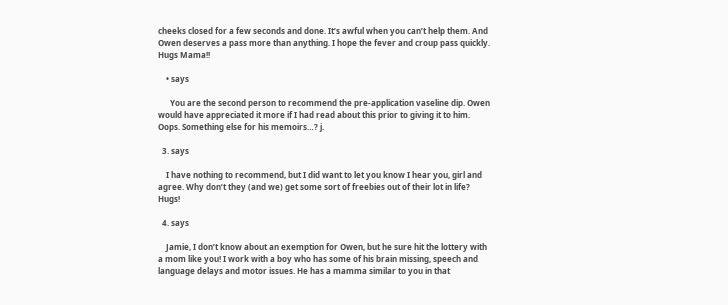cheeks closed for a few seconds and done. It’s awful when you can’t help them. And Owen deserves a pass more than anything. I hope the fever and croup pass quickly. Hugs Mama!!

    • says

      You are the second person to recommend the pre-application vaseline dip. Owen would have appreciated it more if I had read about this prior to giving it to him. Oops. Something else for his memoirs…? j.

  3. says

    I have nothing to recommend, but I did want to let you know I hear you, girl and agree. Why don’t they (and we) get some sort of freebies out of their lot in life? Hugs!

  4. says

    Jamie, I don’t know about an exemption for Owen, but he sure hit the lottery with a mom like you! I work with a boy who has some of his brain missing, speech and language delays and motor issues. He has a mamma similar to you in that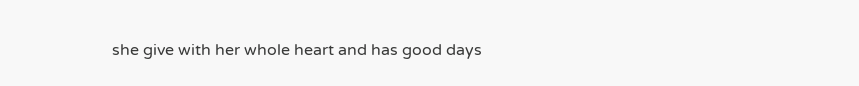she give with her whole heart and has good days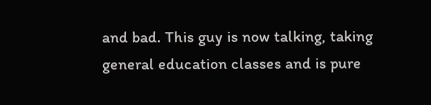and bad. This guy is now talking, taking general education classes and is pure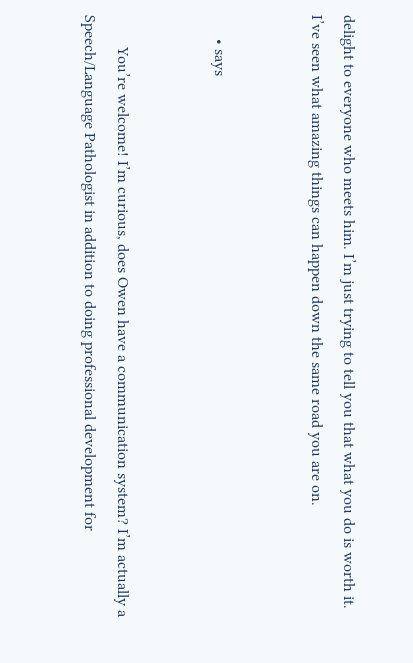delight to everyone who meets him. I’m just trying to tell you that what you do is worth it. I’ve seen what amazing things can happen down the same road you are on.


      • says


        You’re welcome! I’m curious, does Owen have a communication system? I’m actually a Speech/Language Pathologist in addition to doing professional development for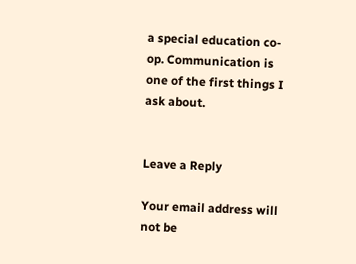a special education co-op. Communication is one of the first things I ask about.


Leave a Reply

Your email address will not be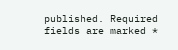published. Required fields are marked *